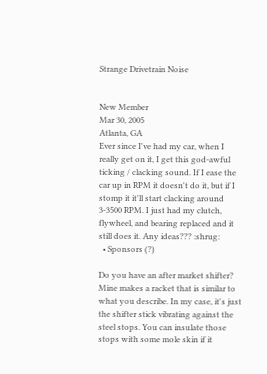Strange Drivetrain Noise


New Member
Mar 30, 2005
Atlanta, GA
Ever since I've had my car, when I really get on it, I get this god-awful ticking / clacking sound. If I ease the car up in RPM it doesn't do it, but if I stomp it it'll start clacking around 3-3500 RPM. I just had my clutch, flywheel, and bearing replaced and it still does it. Any ideas??? :shrug:
  • Sponsors (?)

Do you have an after market shifter? Mine makes a racket that is similar to what you describe. In my case, it's just the shifter stick vibrating against the steel stops. You can insulate those stops with some mole skin if it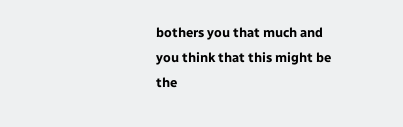bothers you that much and you think that this might be the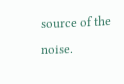source of the noise.